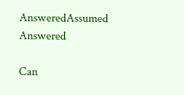AnsweredAssumed Answered

Can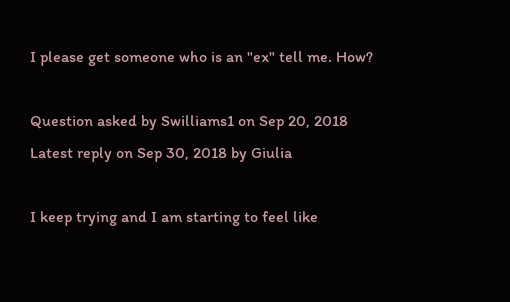I please get someone who is an "ex" tell me. How?

Question asked by Swilliams1 on Sep 20, 2018
Latest reply on Sep 30, 2018 by Giulia

I keep trying and I am starting to feel like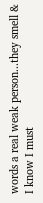words a real weak person...they smell & I know I must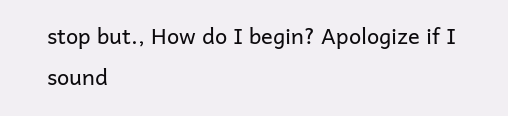stop but., How do I begin? Apologize if I sound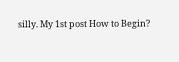silly. My 1st post How to Begin?